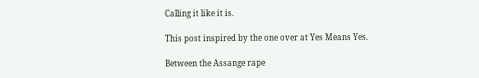Calling it like it is.

This post inspired by the one over at Yes Means Yes.

Between the Assange rape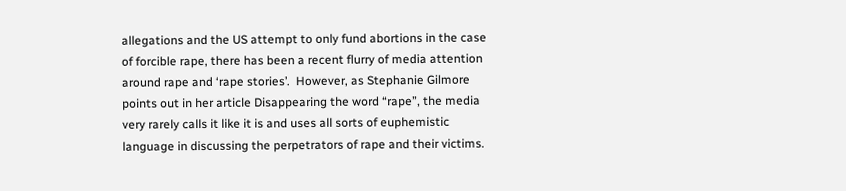allegations and the US attempt to only fund abortions in the case of forcible rape, there has been a recent flurry of media attention around rape and ‘rape stories’.  However, as Stephanie Gilmore points out in her article Disappearing the word “rape”, the media very rarely calls it like it is and uses all sorts of euphemistic language in discussing the perpetrators of rape and their victims.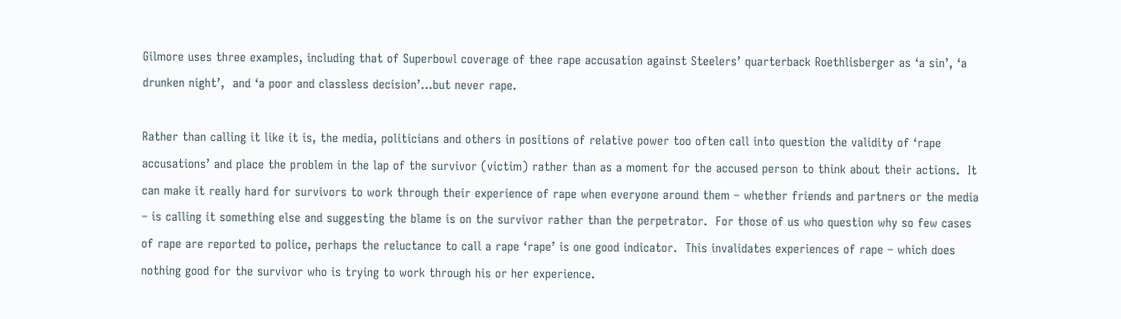Gilmore uses three examples, including that of Superbowl coverage of thee rape accusation against Steelers’ quarterback Roethlisberger as ‘a sin’, ‘a drunken night’,  and ‘a poor and classless decision’…but never rape.

Rather than calling it like it is, the media, politicians and others in positions of relative power too often call into question the validity of ‘rape accusations’ and place the problem in the lap of the survivor (victim) rather than as a moment for the accused person to think about their actions.  It can make it really hard for survivors to work through their experience of rape when everyone around them – whether friends and partners or the media – is calling it something else and suggesting the blame is on the survivor rather than the perpetrator.  For those of us who question why so few cases of rape are reported to police, perhaps the reluctance to call a rape ‘rape’ is one good indicator.  This invalidates experiences of rape – which does nothing good for the survivor who is trying to work through his or her experience.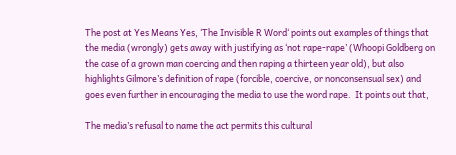The post at Yes Means Yes, ‘The Invisible R Word‘ points out examples of things that the media (wrongly) gets away with justifying as ‘not rape-rape’ (Whoopi Goldberg on the case of a grown man coercing and then raping a thirteen year old), but also highlights Gilmore’s definition of rape (forcible, coercive, or nonconsensual sex) and goes even further in encouraging the media to use the word rape.  It points out that,

The media’s refusal to name the act permits this cultural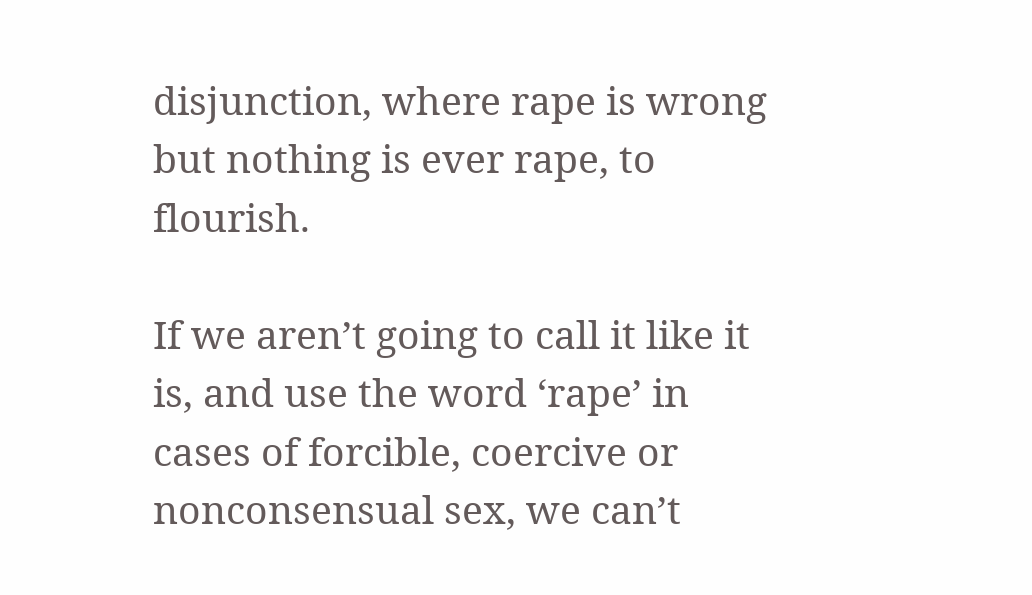disjunction, where rape is wrong but nothing is ever rape, to flourish.

If we aren’t going to call it like it is, and use the word ‘rape’ in cases of forcible, coercive or nonconsensual sex, we can’t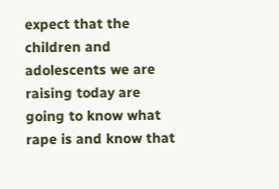expect that the children and adolescents we are raising today are going to know what rape is and know that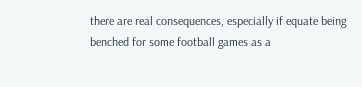there are real consequences, especially if equate being benched for some football games as a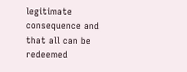legitimate consequence and that all can be redeemed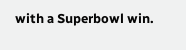with a Superbowl win.